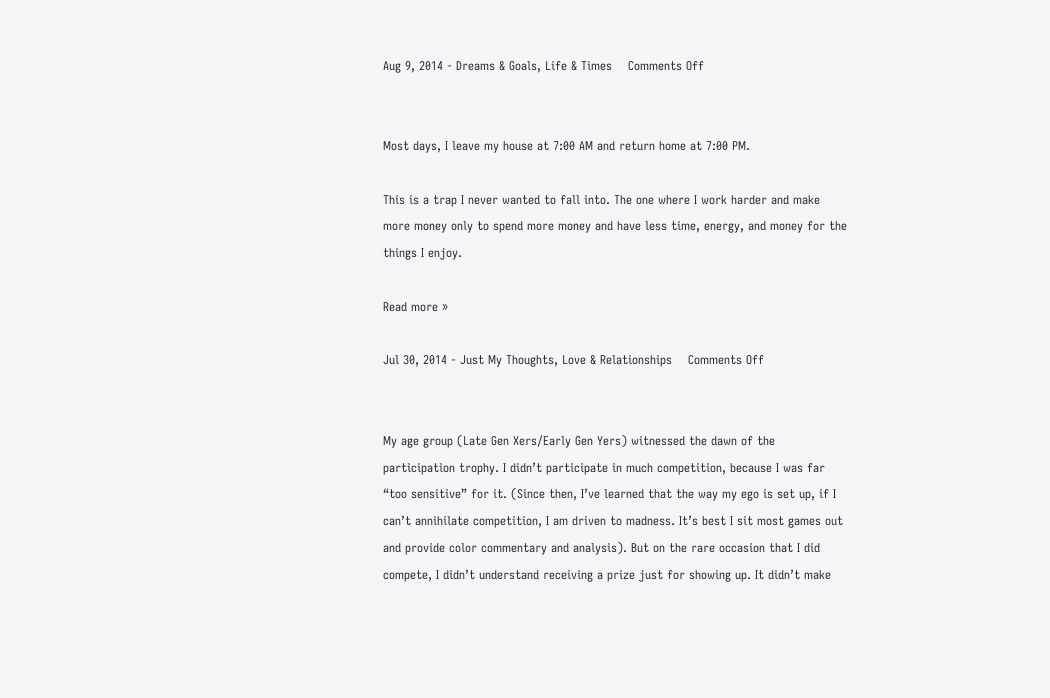Aug 9, 2014 - Dreams & Goals, Life & Times    Comments Off


Most days, I leave my house at 7:00 AM and return home at 7:00 PM.

This is a trap I never wanted to fall into. The one where I work harder and make more money only to spend more money and have less time, energy, and money for the things I enjoy.

Read more »

Jul 30, 2014 - Just My Thoughts, Love & Relationships    Comments Off


My age group (Late Gen Xers/Early Gen Yers) witnessed the dawn of the participation trophy. I didn’t participate in much competition, because I was far “too sensitive” for it. (Since then, I’ve learned that the way my ego is set up, if I can’t annihilate competition, I am driven to madness. It’s best I sit most games out and provide color commentary and analysis). But on the rare occasion that I did compete, I didn’t understand receiving a prize just for showing up. It didn’t make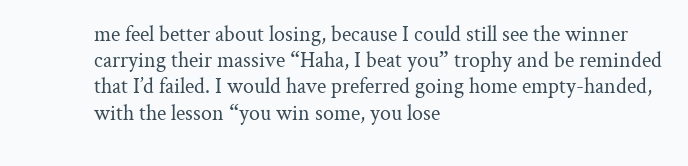me feel better about losing, because I could still see the winner carrying their massive “Haha, I beat you” trophy and be reminded that I’d failed. I would have preferred going home empty-handed, with the lesson “you win some, you lose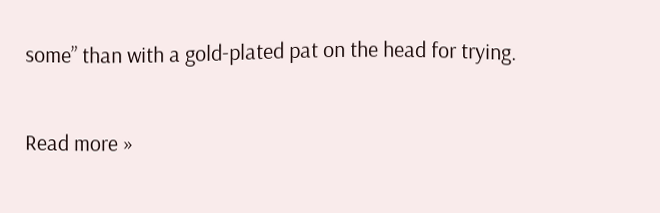some” than with a gold-plated pat on the head for trying.

Read more »